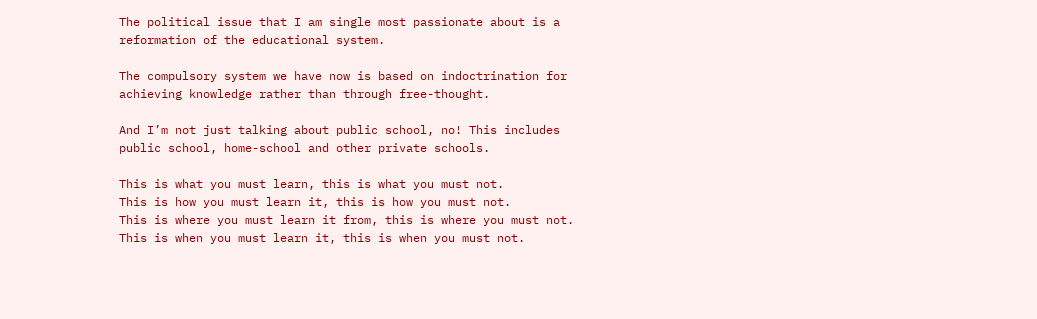The political issue that I am single most passionate about is a reformation of the educational system.

The compulsory system we have now is based on indoctrination for achieving knowledge rather than through free-thought.

And I’m not just talking about public school, no! This includes public school, home-school and other private schools.

This is what you must learn, this is what you must not.
This is how you must learn it, this is how you must not.
This is where you must learn it from, this is where you must not.
This is when you must learn it, this is when you must not.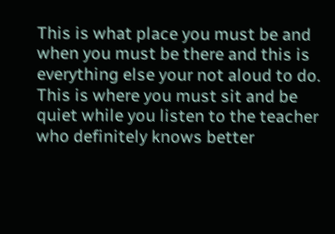This is what place you must be and when you must be there and this is everything else your not aloud to do.
This is where you must sit and be quiet while you listen to the teacher who definitely knows better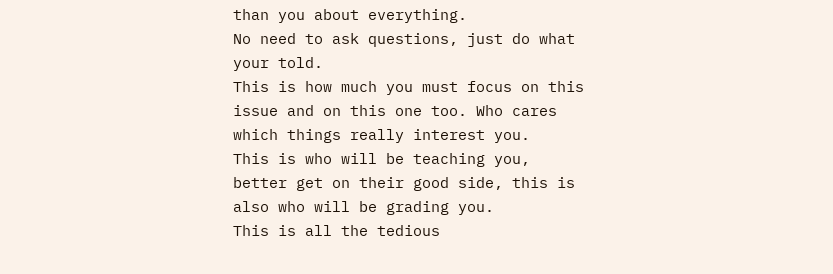than you about everything.
No need to ask questions, just do what your told.
This is how much you must focus on this issue and on this one too. Who cares which things really interest you.
This is who will be teaching you, better get on their good side, this is also who will be grading you.
This is all the tedious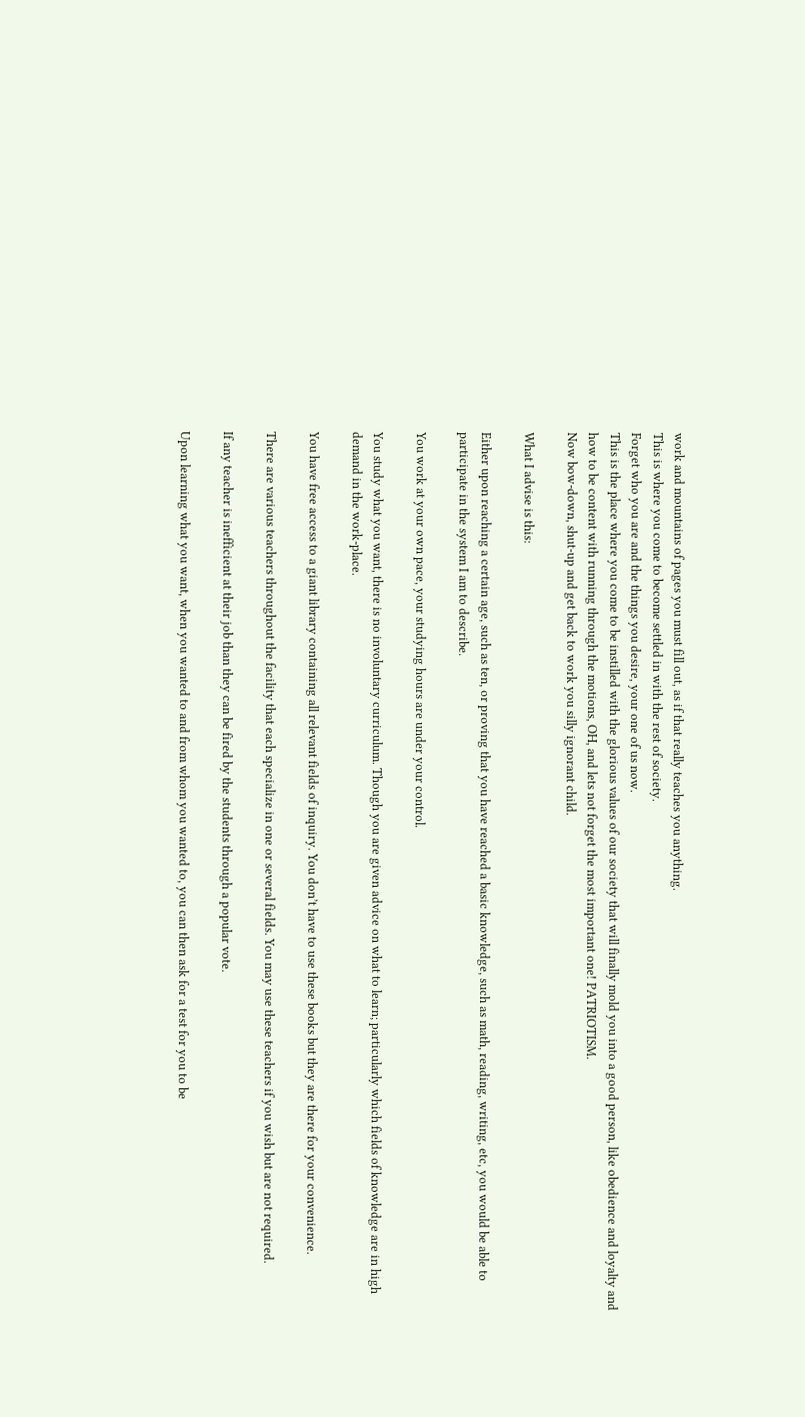work and mountains of pages you must fill out, as if that really teaches you anything.
This is where you come to become settled in with the rest of society.
Forget who you are and the things you desire, your one of us now.
This is the place where you come to be instilled with the glorious values of our society that will finally mold you into a good person, like obedience and loyalty and how to be content with running through the motions, OH, and lets not forget the most important one! PATRIOTISM.
Now bow-down, shut-up and get back to work you silly ignorant child.

What I advise is this:

Either upon reaching a certain age, such as ten, or proving that you have reached a basic knowledge, such as math, reading, writing, etc, you would be able to participate in the system I am to describe.

You work at your own pace, your studying hours are under your control.

You study what you want, there is no involuntary curriculum. Though you are given advice on what to learn; particularly which fields of knowledge are in high demand in the work-place.

You have free access to a giant library containing all relevant fields of inquiry. You don’t have to use these books but they are there for your convenience.

There are various teachers throughout the facility that each specialize in one or several fields. You may use these teachers if you wish but are not required.

If any teacher is inefficient at their job than they can be fired by the students through a popular vote.

Upon learning what you want, when you wanted to and from whom you wanted to, you can then ask for a test for you to be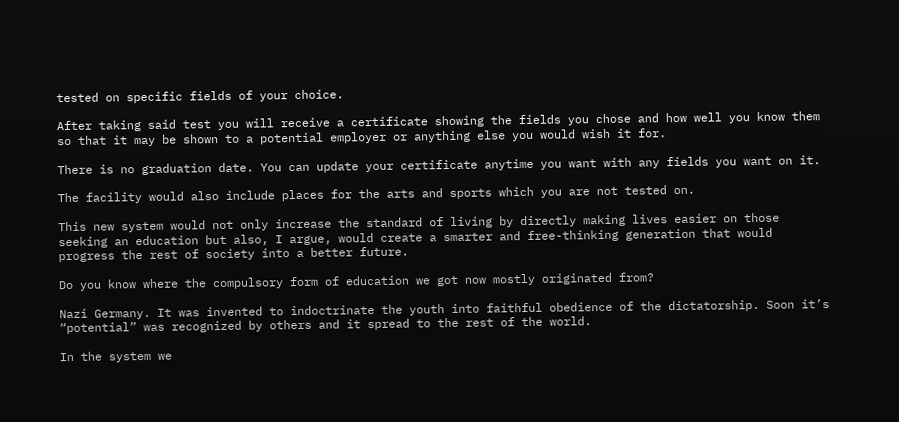tested on specific fields of your choice.

After taking said test you will receive a certificate showing the fields you chose and how well you know them so that it may be shown to a potential employer or anything else you would wish it for.

There is no graduation date. You can update your certificate anytime you want with any fields you want on it.

The facility would also include places for the arts and sports which you are not tested on.

This new system would not only increase the standard of living by directly making lives easier on those seeking an education but also, I argue, would create a smarter and free-thinking generation that would progress the rest of society into a better future.

Do you know where the compulsory form of education we got now mostly originated from?

Nazi Germany. It was invented to indoctrinate the youth into faithful obedience of the dictatorship. Soon it’s “potential” was recognized by others and it spread to the rest of the world.

In the system we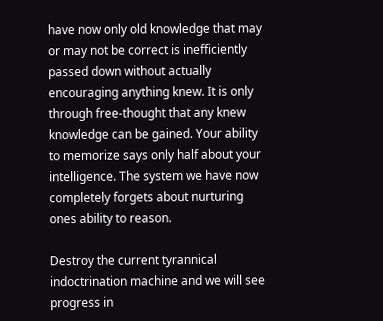have now only old knowledge that may or may not be correct is inefficiently passed down without actually encouraging anything knew. It is only through free-thought that any knew knowledge can be gained. Your ability to memorize says only half about your intelligence. The system we have now completely forgets about nurturing ones ability to reason.

Destroy the current tyrannical indoctrination machine and we will see progress in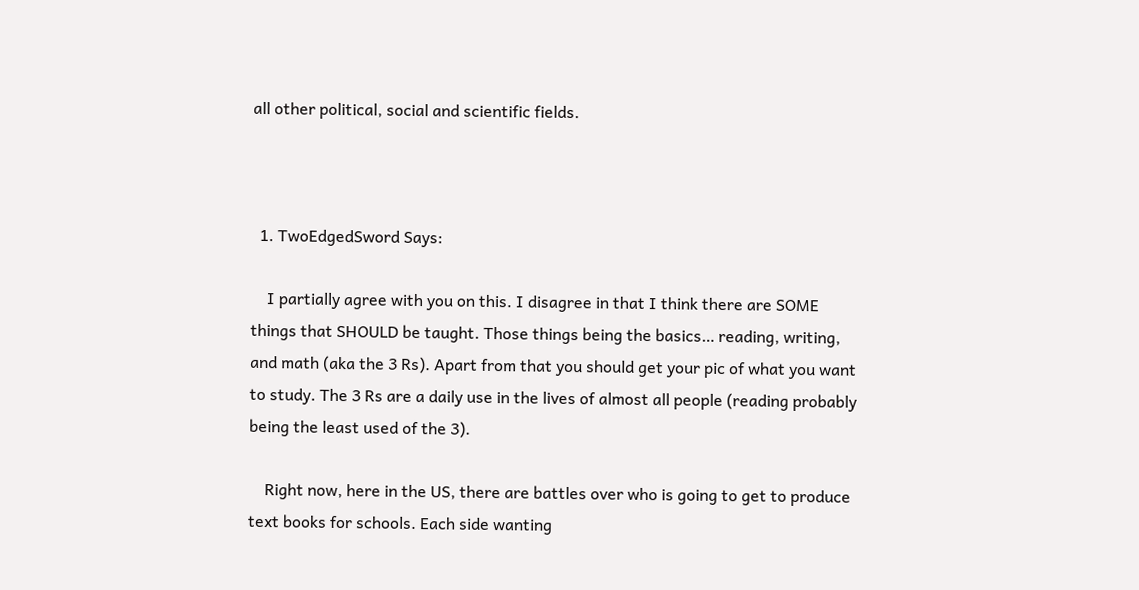all other political, social and scientific fields.



  1. TwoEdgedSword Says:

    I partially agree with you on this. I disagree in that I think there are SOME things that SHOULD be taught. Those things being the basics… reading, writing, and math (aka the 3 Rs). Apart from that you should get your pic of what you want to study. The 3 Rs are a daily use in the lives of almost all people (reading probably being the least used of the 3).

    Right now, here in the US, there are battles over who is going to get to produce text books for schools. Each side wanting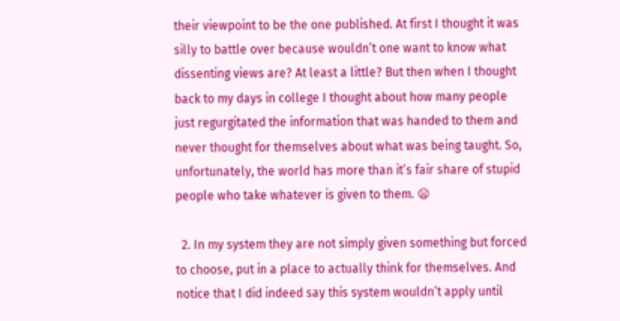their viewpoint to be the one published. At first I thought it was silly to battle over because wouldn’t one want to know what dissenting views are? At least a little? But then when I thought back to my days in college I thought about how many people just regurgitated the information that was handed to them and never thought for themselves about what was being taught. So, unfortunately, the world has more than it’s fair share of stupid people who take whatever is given to them. 😦

  2. In my system they are not simply given something but forced to choose, put in a place to actually think for themselves. And notice that I did indeed say this system wouldn’t apply until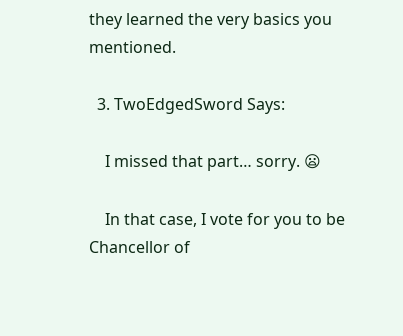they learned the very basics you mentioned.

  3. TwoEdgedSword Says:

    I missed that part… sorry. 😦

    In that case, I vote for you to be Chancellor of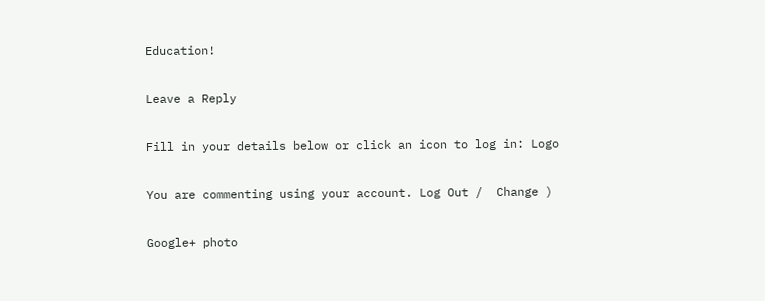Education!

Leave a Reply

Fill in your details below or click an icon to log in: Logo

You are commenting using your account. Log Out /  Change )

Google+ photo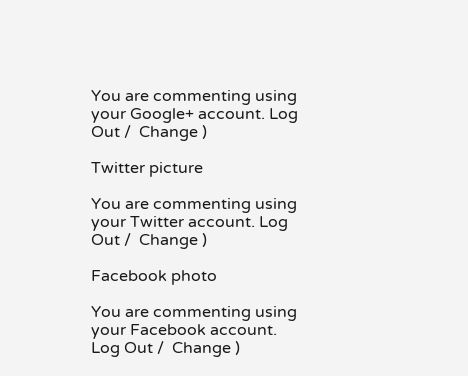You are commenting using your Google+ account. Log Out /  Change )

Twitter picture

You are commenting using your Twitter account. Log Out /  Change )

Facebook photo

You are commenting using your Facebook account. Log Out /  Change )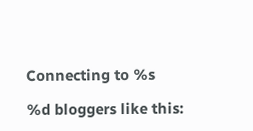Connecting to %s

%d bloggers like this: